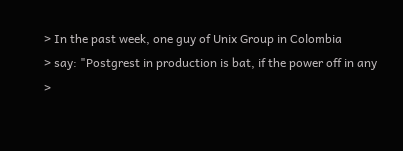> In the past week, one guy of Unix Group in Colombia
> say: "Postgrest in production is bat, if the power off in any
>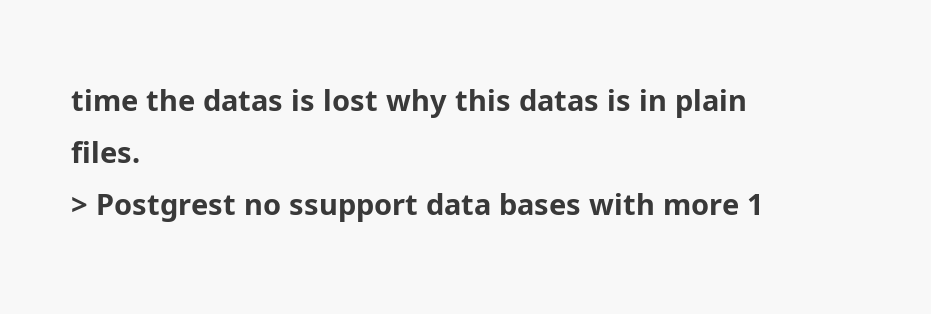time the datas is lost why this datas is in plain files.
> Postgrest no ssupport data bases with more 1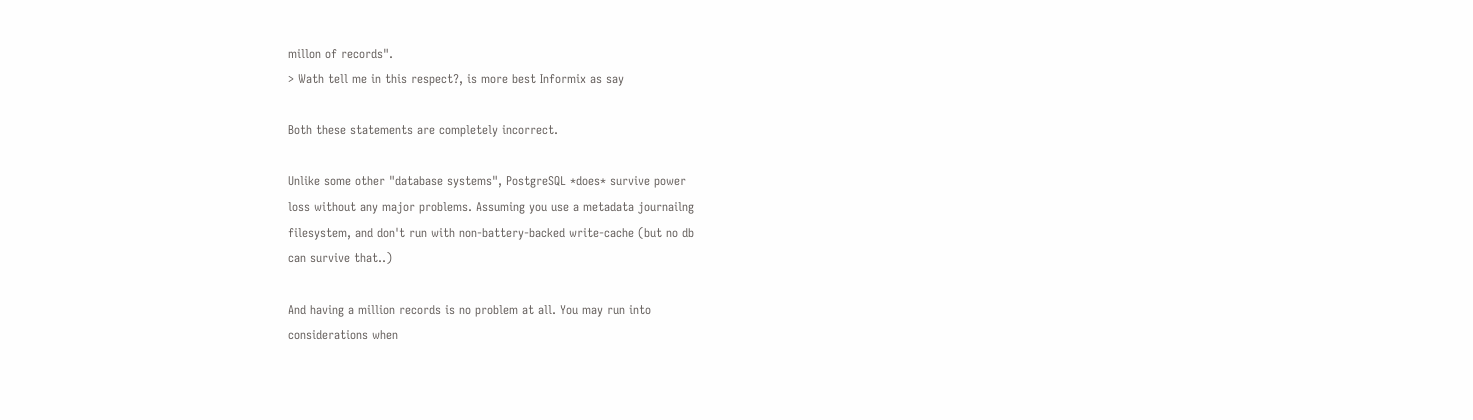millon of records".
> Wath tell me in this respect?, is more best Informix as say

Both these statements are completely incorrect.

Unlike some other "database systems", PostgreSQL *does* survive power
loss without any major problems. Assuming you use a metadata journailng
filesystem, and don't run with non-battery-backed write-cache (but no db
can survive that..)

And having a million records is no problem at all. You may run into
considerations when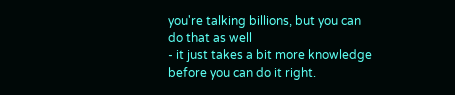you're talking billions, but you can do that as well
- it just takes a bit more knowledge before you can do it right.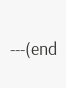---(end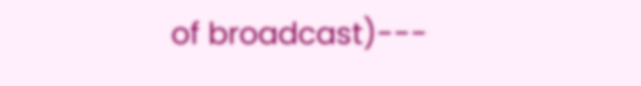of broadcast)---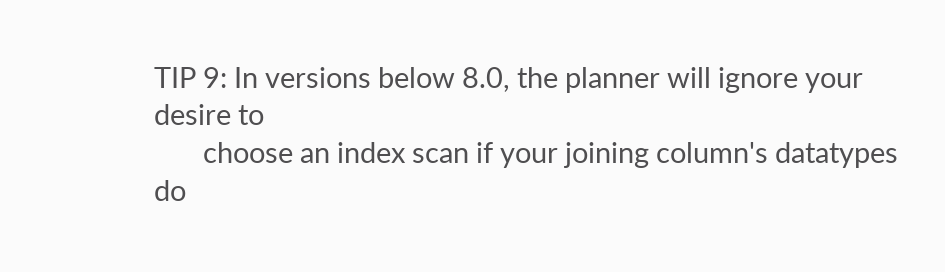TIP 9: In versions below 8.0, the planner will ignore your desire to
       choose an index scan if your joining column's datatypes do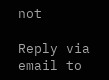not

Reply via email to